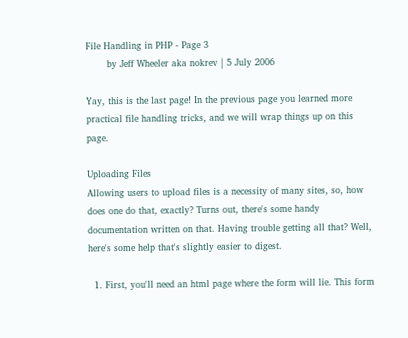File Handling in PHP - Page 3
       by Jeff Wheeler aka nokrev | 5 July 2006

Yay, this is the last page! In the previous page you learned more practical file handling tricks, and we will wrap things up on this page.

Uploading Files
Allowing users to upload files is a necessity of many sites, so, how does one do that, exactly? Turns out, there's some handy documentation written on that. Having trouble getting all that? Well, here's some help that's slightly easier to digest.

  1. First, you'll need an html page where the form will lie. This form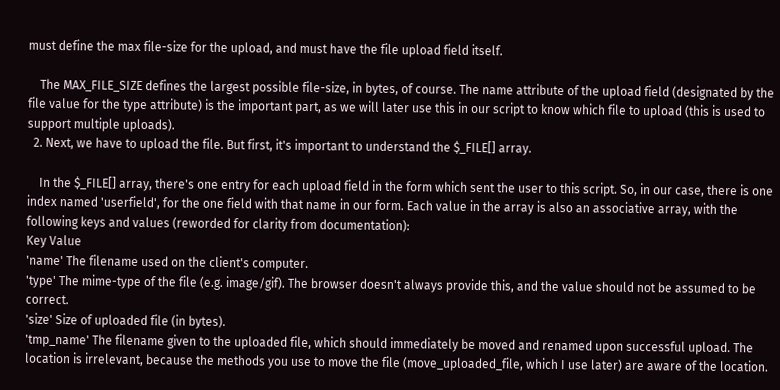must define the max file-size for the upload, and must have the file upload field itself.

    The MAX_FILE_SIZE defines the largest possible file-size, in bytes, of course. The name attribute of the upload field (designated by the file value for the type attribute) is the important part, as we will later use this in our script to know which file to upload (this is used to support multiple uploads).
  2. Next, we have to upload the file. But first, it's important to understand the $_FILE[] array.

    In the $_FILE[] array, there's one entry for each upload field in the form which sent the user to this script. So, in our case, there is one index named 'userfield', for the one field with that name in our form. Each value in the array is also an associative array, with the following keys and values (reworded for clarity from documentation):
Key Value
'name' The filename used on the client's computer.
'type' The mime-type of the file (e.g. image/gif). The browser doesn't always provide this, and the value should not be assumed to be correct.
'size' Size of uploaded file (in bytes).
'tmp_name' The filename given to the uploaded file, which should immediately be moved and renamed upon successful upload. The location is irrelevant, because the methods you use to move the file (move_uploaded_file, which I use later) are aware of the location.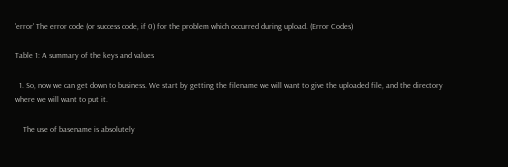'error' The error code (or success code, if 0) for the problem which occurred during upload. (Error Codes)

Table 1: A summary of the keys and values

  1. So, now we can get down to business. We start by getting the filename we will want to give the uploaded file, and the directory where we will want to put it.

    The use of basename is absolutely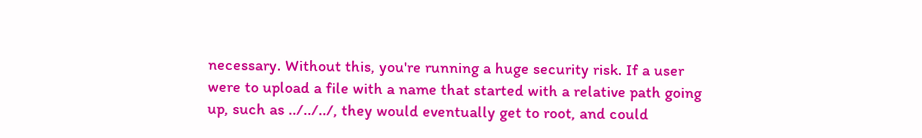necessary. Without this, you're running a huge security risk. If a user were to upload a file with a name that started with a relative path going up, such as ../../../, they would eventually get to root, and could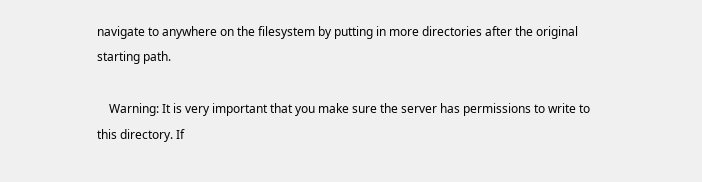navigate to anywhere on the filesystem by putting in more directories after the original starting path.

    Warning: It is very important that you make sure the server has permissions to write to this directory. If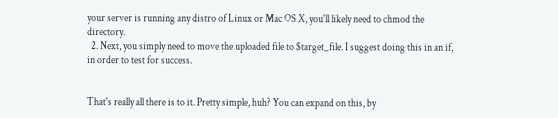your server is running any distro of Linux or Mac OS X, you'll likely need to chmod the directory.
  2. Next, you simply need to move the uploaded file to $target_file. I suggest doing this in an if, in order to test for success.


That's really all there is to it. Pretty simple, huh? You can expand on this, by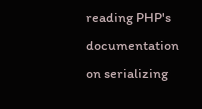reading PHP's documentation on serializing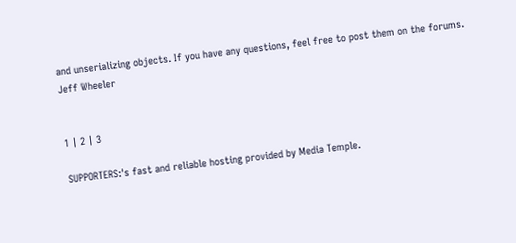and unserializing objects. If you have any questions, feel free to post them on the forums.
Jeff Wheeler


1 | 2 | 3

SUPPORTERS:'s fast and reliable hosting provided by Media Temple.